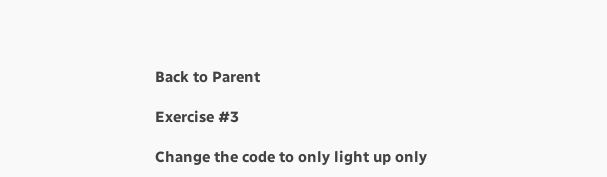Back to Parent

Exercise #3

Change the code to only light up only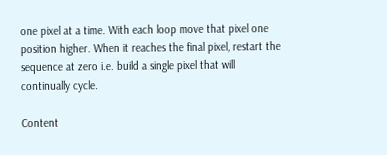one pixel at a time. With each loop move that pixel one position higher. When it reaches the final pixel, restart the sequence at zero i.e. build a single pixel that will continually cycle.

Content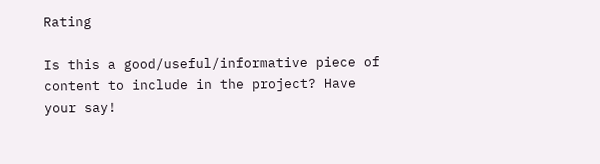Rating

Is this a good/useful/informative piece of content to include in the project? Have your say!